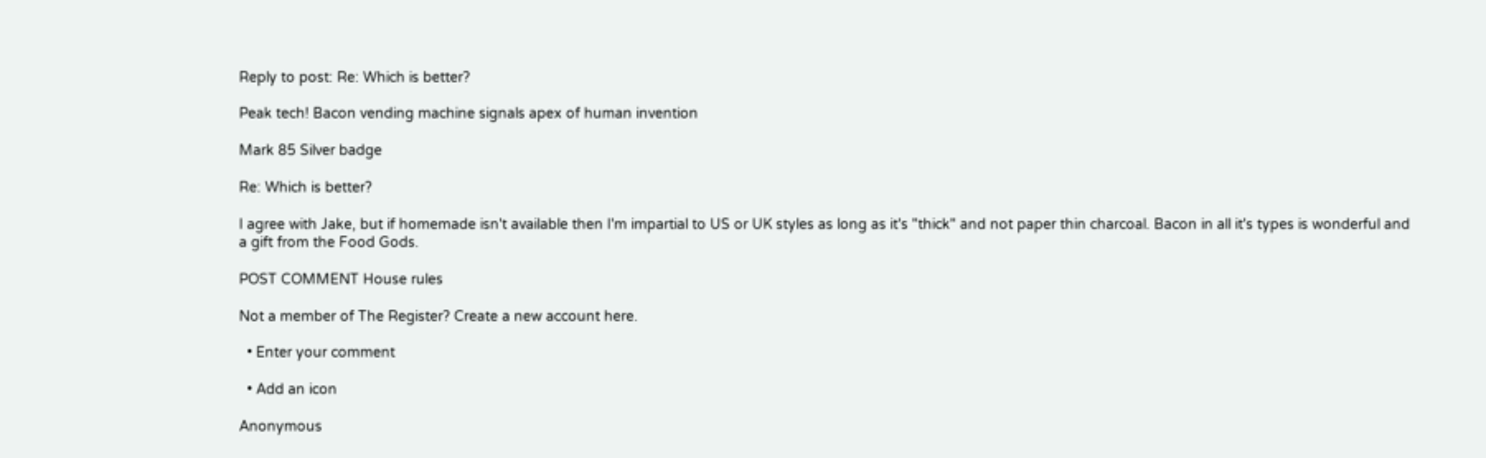Reply to post: Re: Which is better?

Peak tech! Bacon vending machine signals apex of human invention

Mark 85 Silver badge

Re: Which is better?

I agree with Jake, but if homemade isn't available then I'm impartial to US or UK styles as long as it's "thick" and not paper thin charcoal. Bacon in all it's types is wonderful and a gift from the Food Gods.

POST COMMENT House rules

Not a member of The Register? Create a new account here.

  • Enter your comment

  • Add an icon

Anonymous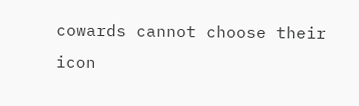cowards cannot choose their icon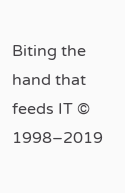Biting the hand that feeds IT © 1998–2019